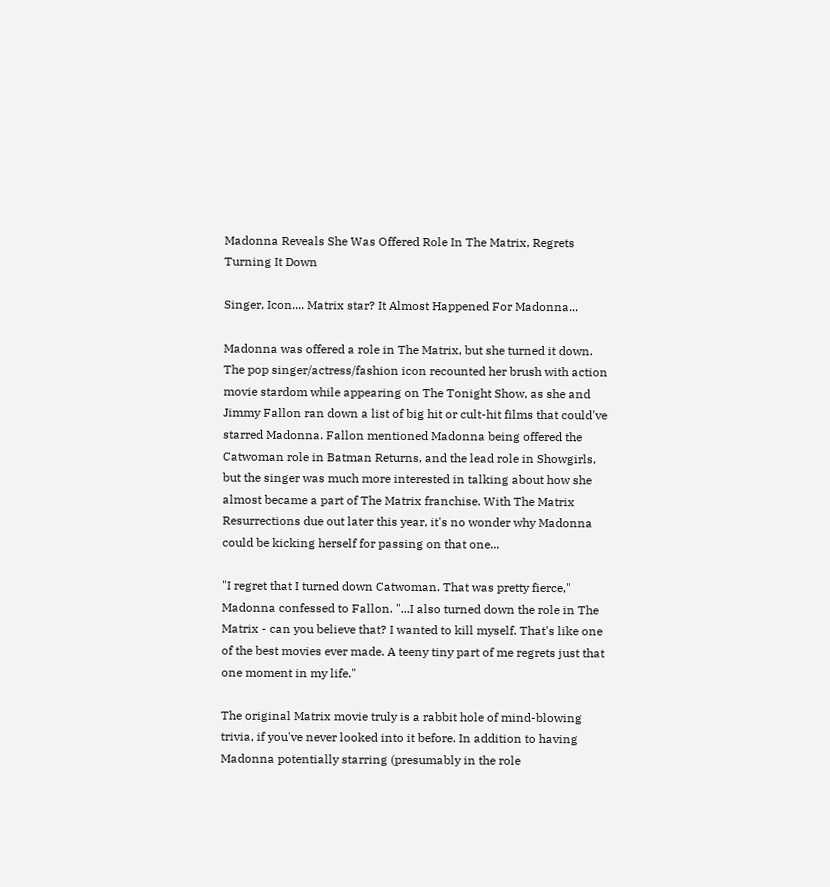Madonna Reveals She Was Offered Role In The Matrix, Regrets Turning It Down

Singer, Icon.... Matrix star? It Almost Happened For Madonna...

Madonna was offered a role in The Matrix, but she turned it down. The pop singer/actress/fashion icon recounted her brush with action movie stardom while appearing on The Tonight Show, as she and Jimmy Fallon ran down a list of big hit or cult-hit films that could've starred Madonna. Fallon mentioned Madonna being offered the Catwoman role in Batman Returns, and the lead role in Showgirls, but the singer was much more interested in talking about how she almost became a part of The Matrix franchise. With The Matrix Resurrections due out later this year, it's no wonder why Madonna could be kicking herself for passing on that one...

"I regret that I turned down Catwoman. That was pretty fierce," Madonna confessed to Fallon. "...I also turned down the role in The Matrix - can you believe that? I wanted to kill myself. That's like one of the best movies ever made. A teeny tiny part of me regrets just that one moment in my life."

The original Matrix movie truly is a rabbit hole of mind-blowing trivia, if you've never looked into it before. In addition to having Madonna potentially starring (presumably in the role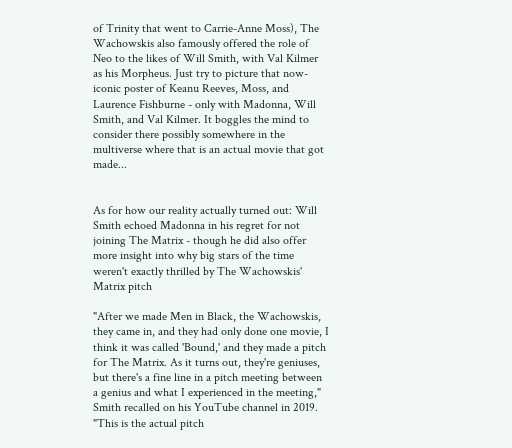of Trinity that went to Carrie-Anne Moss), The Wachowskis also famously offered the role of Neo to the likes of Will Smith, with Val Kilmer as his Morpheus. Just try to picture that now-iconic poster of Keanu Reeves, Moss, and Laurence Fishburne - only with Madonna, Will Smith, and Val Kilmer. It boggles the mind to consider there possibly somewhere in the multiverse where that is an actual movie that got made...


As for how our reality actually turned out: Will Smith echoed Madonna in his regret for not joining The Matrix - though he did also offer more insight into why big stars of the time weren't exactly thrilled by The Wachowskis' Matrix pitch

"After we made Men in Black, the Wachowskis, they came in, and they had only done one movie, I think it was called 'Bound,' and they made a pitch for The Matrix. As it turns out, they're geniuses, but there's a fine line in a pitch meeting between a genius and what I experienced in the meeting," Smith recalled on his YouTube channel in 2019. "This is the actual pitch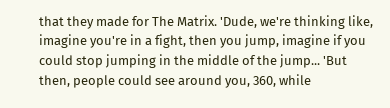that they made for The Matrix. 'Dude, we're thinking like, imagine you're in a fight, then you jump, imagine if you could stop jumping in the middle of the jump... 'But then, people could see around you, 360, while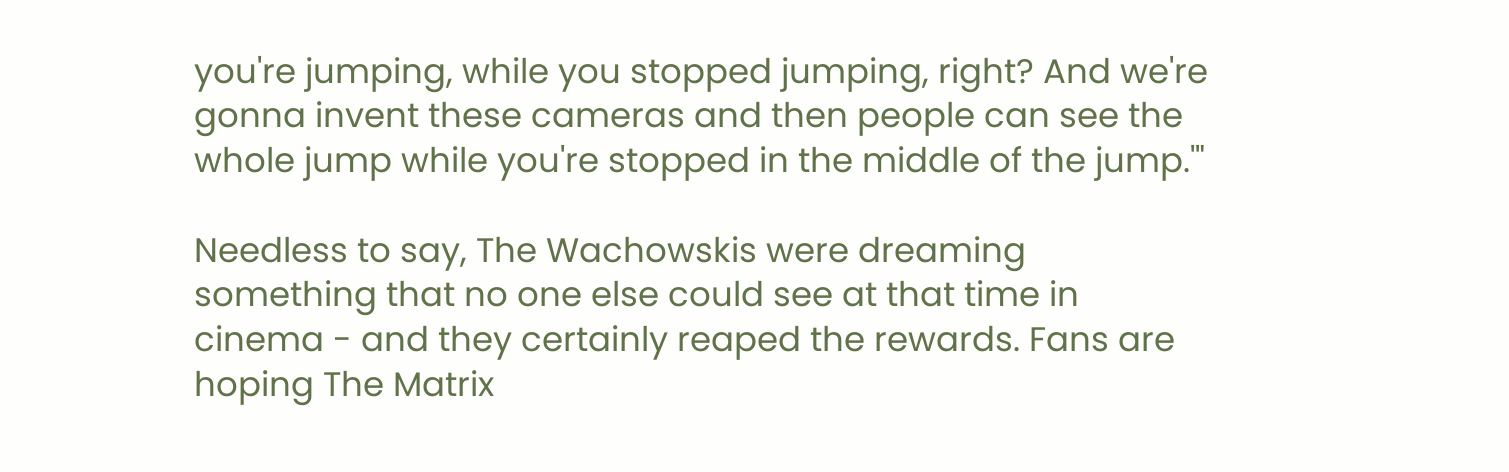you're jumping, while you stopped jumping, right? And we're gonna invent these cameras and then people can see the whole jump while you're stopped in the middle of the jump.'"

Needless to say, The Wachowskis were dreaming something that no one else could see at that time in cinema - and they certainly reaped the rewards. Fans are hoping The Matrix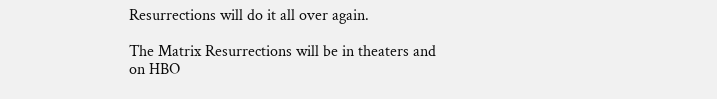Resurrections will do it all over again.

The Matrix Resurrections will be in theaters and on HBO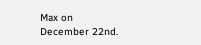Max on December 22nd.